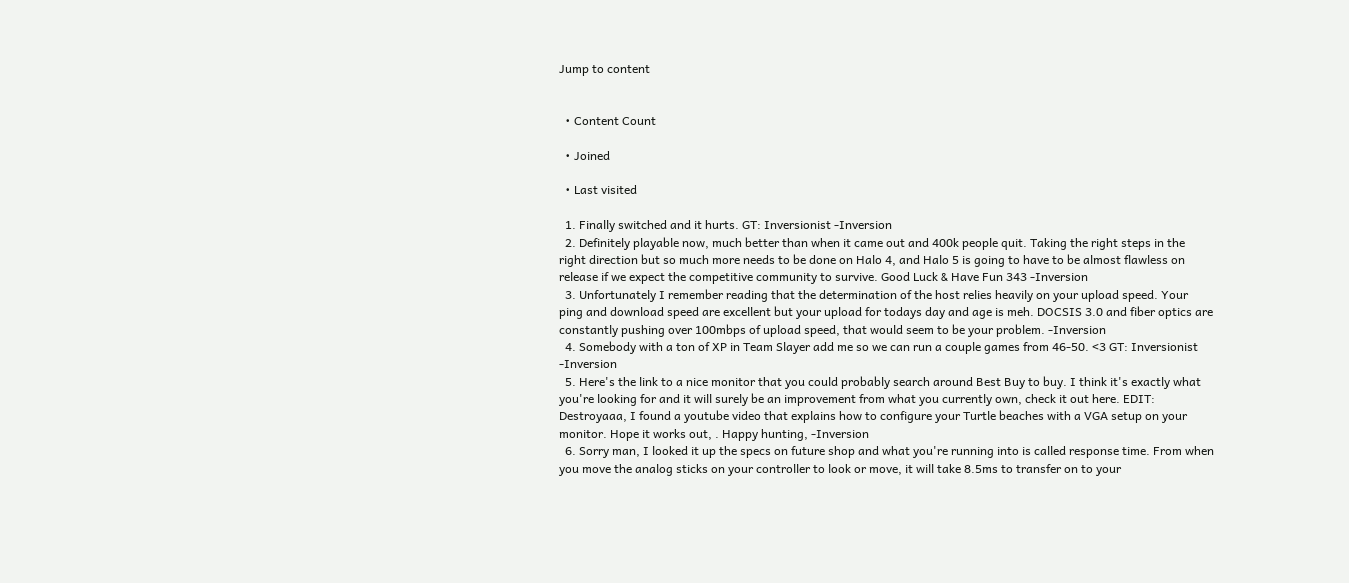Jump to content


  • Content Count

  • Joined

  • Last visited

  1. Finally switched and it hurts. GT: Inversionist -Inversion
  2. Definitely playable now, much better than when it came out and 400k people quit. Taking the right steps in the right direction but so much more needs to be done on Halo 4, and Halo 5 is going to have to be almost flawless on release if we expect the competitive community to survive. Good Luck & Have Fun 343 -Inversion
  3. Unfortunately I remember reading that the determination of the host relies heavily on your upload speed. Your ping and download speed are excellent but your upload for todays day and age is meh. DOCSIS 3.0 and fiber optics are constantly pushing over 100mbps of upload speed, that would seem to be your problem. -Inversion
  4. Somebody with a ton of XP in Team Slayer add me so we can run a couple games from 46-50. <3 GT: Inversionist -Inversion
  5. Here's the link to a nice monitor that you could probably search around Best Buy to buy. I think it's exactly what you're looking for and it will surely be an improvement from what you currently own, check it out here. EDIT: Destroyaaa, I found a youtube video that explains how to configure your Turtle beaches with a VGA setup on your monitor. Hope it works out, . Happy hunting, -Inversion
  6. Sorry man, I looked it up the specs on future shop and what you're running into is called response time. From when you move the analog sticks on your controller to look or move, it will take 8.5ms to transfer on to your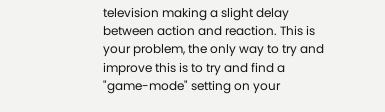television making a slight delay between action and reaction. This is your problem, the only way to try and improve this is to try and find a "game-mode" setting on your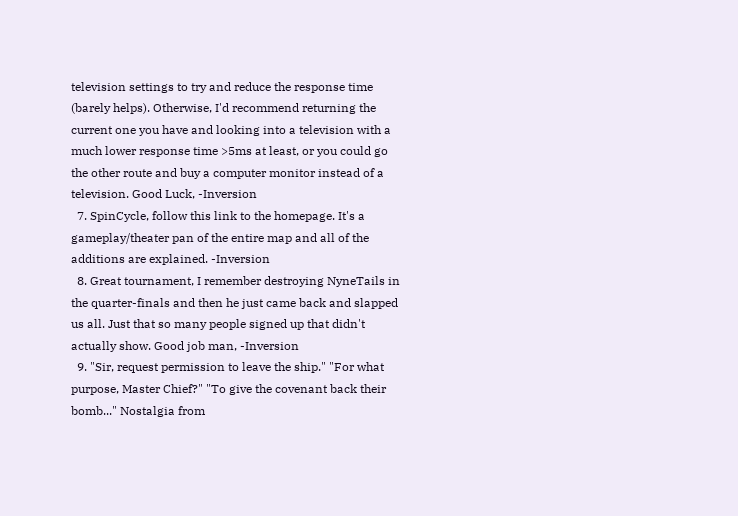television settings to try and reduce the response time (barely helps). Otherwise, I'd recommend returning the current one you have and looking into a television with a much lower response time >5ms at least, or you could go the other route and buy a computer monitor instead of a television. Good Luck, -Inversion
  7. SpinCycle, follow this link to the homepage. It's a gameplay/theater pan of the entire map and all of the additions are explained. -Inversion
  8. Great tournament, I remember destroying NyneTails in the quarter-finals and then he just came back and slapped us all. Just that so many people signed up that didn't actually show. Good job man, -Inversion
  9. "Sir, request permission to leave the ship." "For what purpose, Master Chief?" "To give the covenant back their bomb..." Nostalgia from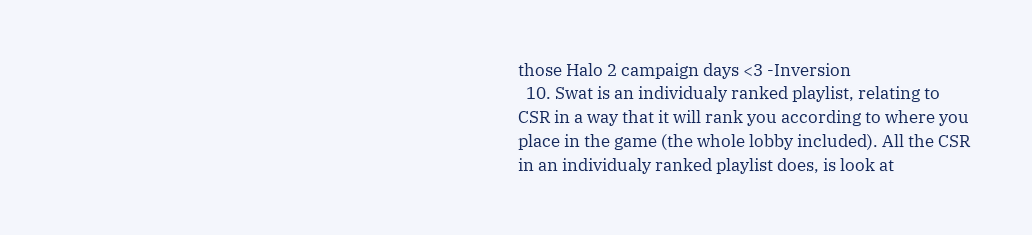those Halo 2 campaign days <3 -Inversion
  10. Swat is an individualy ranked playlist, relating to CSR in a way that it will rank you according to where you place in the game (the whole lobby included). All the CSR in an individualy ranked playlist does, is look at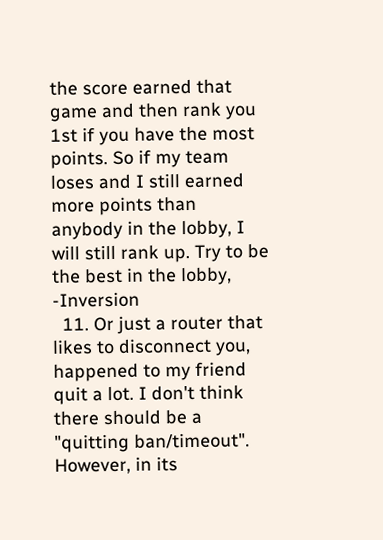the score earned that game and then rank you 1st if you have the most points. So if my team loses and I still earned more points than anybody in the lobby, I will still rank up. Try to be the best in the lobby, -Inversion
  11. Or just a router that likes to disconnect you, happened to my friend quit a lot. I don't think there should be a "quitting ban/timeout". However, in its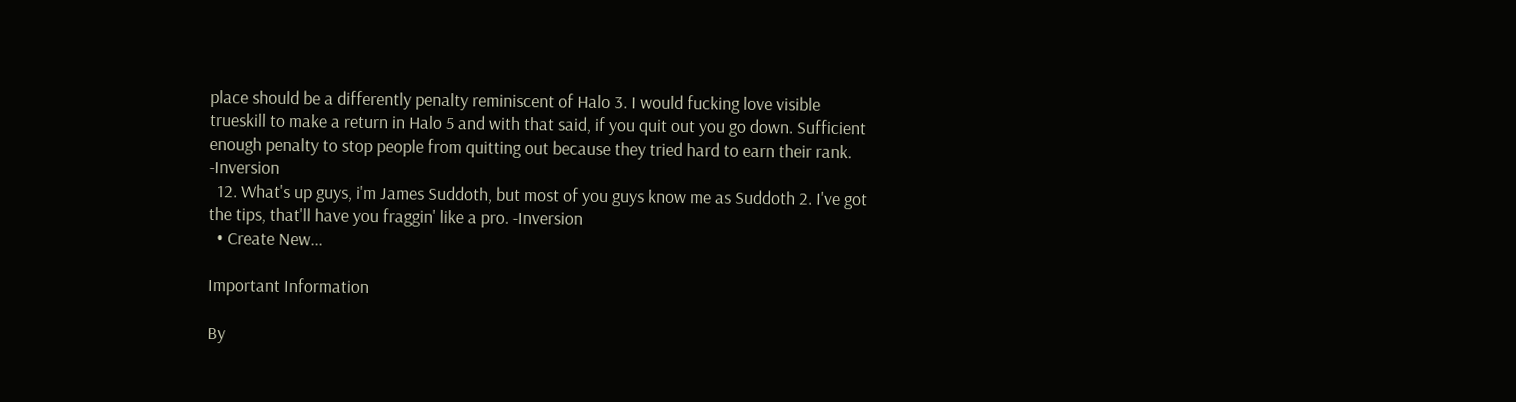place should be a differently penalty reminiscent of Halo 3. I would fucking love visible trueskill to make a return in Halo 5 and with that said, if you quit out you go down. Sufficient enough penalty to stop people from quitting out because they tried hard to earn their rank. -Inversion
  12. What's up guys, i'm James Suddoth, but most of you guys know me as Suddoth 2. I've got the tips, that'll have you fraggin' like a pro. -Inversion
  • Create New...

Important Information

By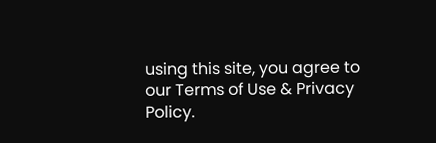using this site, you agree to our Terms of Use & Privacy Policy.